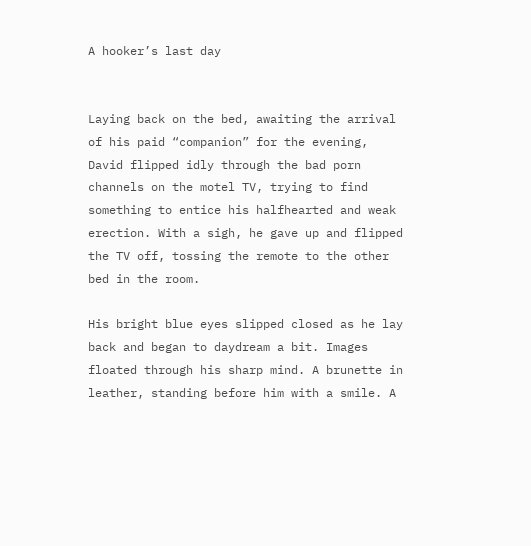A hooker’s last day


Laying back on the bed, awaiting the arrival of his paid “companion” for the evening, David flipped idly through the bad porn channels on the motel TV, trying to find something to entice his halfhearted and weak erection. With a sigh, he gave up and flipped the TV off, tossing the remote to the other bed in the room.

His bright blue eyes slipped closed as he lay back and began to daydream a bit. Images floated through his sharp mind. A brunette in leather, standing before him with a smile. A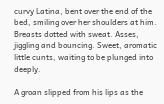curvy Latina, bent over the end of the bed, smiling over her shoulders at him. Breasts dotted with sweat. Asses, jiggling and bouncing. Sweet, aromatic little cunts, waiting to be plunged into deeply.

A groan slipped from his lips as the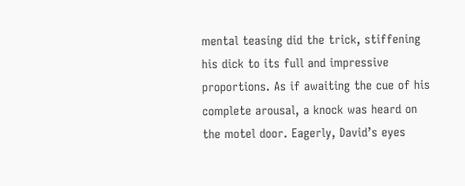mental teasing did the trick, stiffening his dick to its full and impressive proportions. As if awaiting the cue of his complete arousal, a knock was heard on the motel door. Eagerly, David’s eyes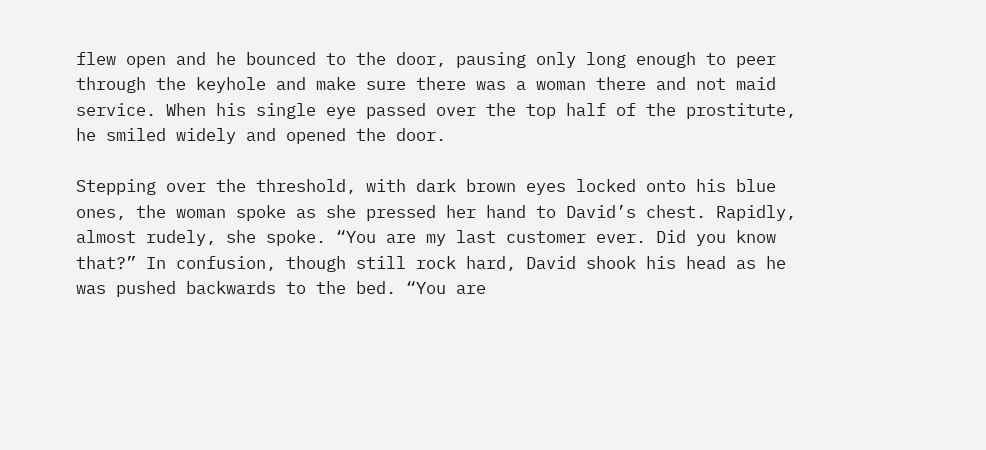flew open and he bounced to the door, pausing only long enough to peer through the keyhole and make sure there was a woman there and not maid service. When his single eye passed over the top half of the prostitute, he smiled widely and opened the door.

Stepping over the threshold, with dark brown eyes locked onto his blue ones, the woman spoke as she pressed her hand to David’s chest. Rapidly, almost rudely, she spoke. “You are my last customer ever. Did you know that?” In confusion, though still rock hard, David shook his head as he was pushed backwards to the bed. “You are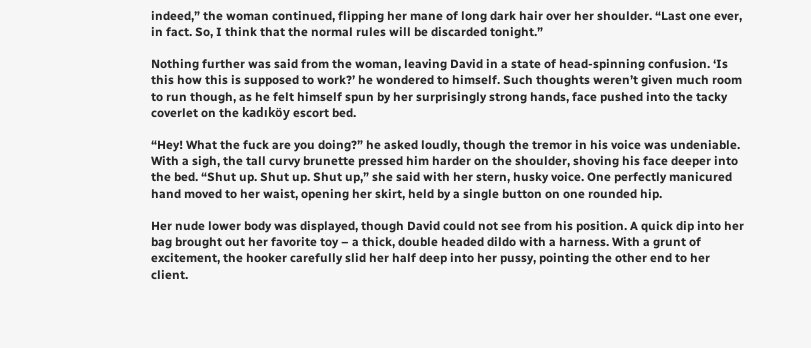indeed,” the woman continued, flipping her mane of long dark hair over her shoulder. “Last one ever, in fact. So, I think that the normal rules will be discarded tonight.”

Nothing further was said from the woman, leaving David in a state of head-spinning confusion. ‘Is this how this is supposed to work?’ he wondered to himself. Such thoughts weren’t given much room to run though, as he felt himself spun by her surprisingly strong hands, face pushed into the tacky coverlet on the kadıköy escort bed.

“Hey! What the fuck are you doing?” he asked loudly, though the tremor in his voice was undeniable. With a sigh, the tall curvy brunette pressed him harder on the shoulder, shoving his face deeper into the bed. “Shut up. Shut up. Shut up,” she said with her stern, husky voice. One perfectly manicured hand moved to her waist, opening her skirt, held by a single button on one rounded hip.

Her nude lower body was displayed, though David could not see from his position. A quick dip into her bag brought out her favorite toy – a thick, double headed dildo with a harness. With a grunt of excitement, the hooker carefully slid her half deep into her pussy, pointing the other end to her client.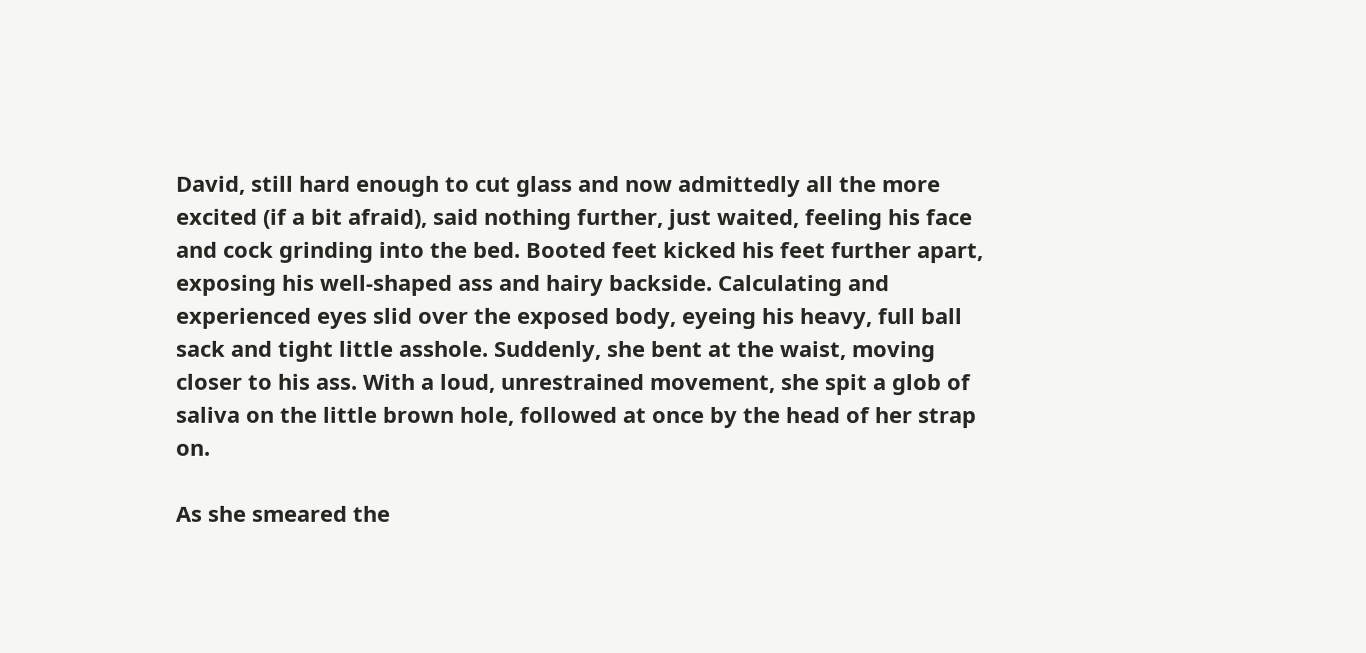David, still hard enough to cut glass and now admittedly all the more excited (if a bit afraid), said nothing further, just waited, feeling his face and cock grinding into the bed. Booted feet kicked his feet further apart, exposing his well-shaped ass and hairy backside. Calculating and experienced eyes slid over the exposed body, eyeing his heavy, full ball sack and tight little asshole. Suddenly, she bent at the waist, moving closer to his ass. With a loud, unrestrained movement, she spit a glob of saliva on the little brown hole, followed at once by the head of her strap on.

As she smeared the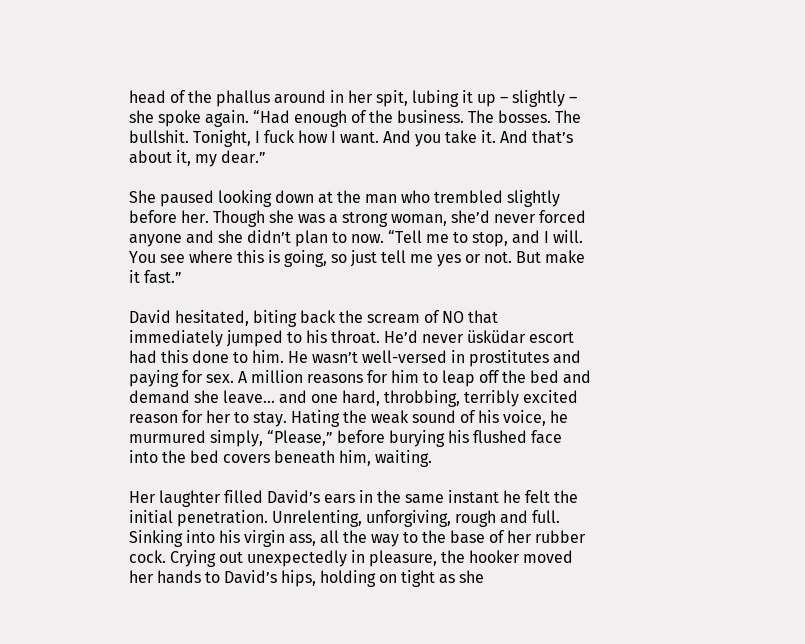head of the phallus around in her spit, lubing it up – slightly – she spoke again. “Had enough of the business. The bosses. The bullshit. Tonight, I fuck how I want. And you take it. And that’s about it, my dear.”

She paused looking down at the man who trembled slightly before her. Though she was a strong woman, she’d never forced anyone and she didn’t plan to now. “Tell me to stop, and I will. You see where this is going, so just tell me yes or not. But make it fast.”

David hesitated, biting back the scream of NO that immediately jumped to his throat. He’d never üsküdar escort had this done to him. He wasn’t well-versed in prostitutes and paying for sex. A million reasons for him to leap off the bed and demand she leave… and one hard, throbbing, terribly excited reason for her to stay. Hating the weak sound of his voice, he murmured simply, “Please,” before burying his flushed face into the bed covers beneath him, waiting.

Her laughter filled David’s ears in the same instant he felt the initial penetration. Unrelenting, unforgiving, rough and full. Sinking into his virgin ass, all the way to the base of her rubber cock. Crying out unexpectedly in pleasure, the hooker moved her hands to David’s hips, holding on tight as she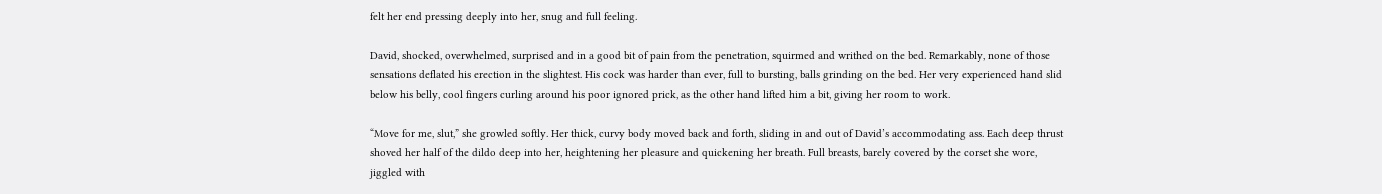felt her end pressing deeply into her, snug and full feeling.

David, shocked, overwhelmed, surprised and in a good bit of pain from the penetration, squirmed and writhed on the bed. Remarkably, none of those sensations deflated his erection in the slightest. His cock was harder than ever, full to bursting, balls grinding on the bed. Her very experienced hand slid below his belly, cool fingers curling around his poor ignored prick, as the other hand lifted him a bit, giving her room to work.

“Move for me, slut,” she growled softly. Her thick, curvy body moved back and forth, sliding in and out of David’s accommodating ass. Each deep thrust shoved her half of the dildo deep into her, heightening her pleasure and quickening her breath. Full breasts, barely covered by the corset she wore, jiggled with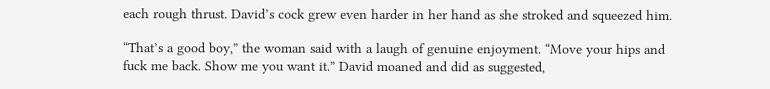each rough thrust. David’s cock grew even harder in her hand as she stroked and squeezed him.

“That’s a good boy,” the woman said with a laugh of genuine enjoyment. “Move your hips and fuck me back. Show me you want it.” David moaned and did as suggested,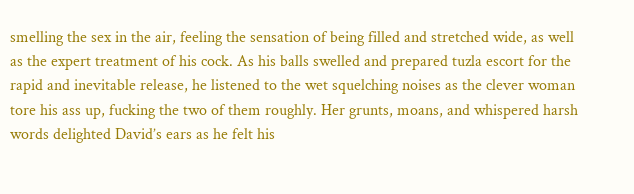smelling the sex in the air, feeling the sensation of being filled and stretched wide, as well as the expert treatment of his cock. As his balls swelled and prepared tuzla escort for the rapid and inevitable release, he listened to the wet squelching noises as the clever woman tore his ass up, fucking the two of them roughly. Her grunts, moans, and whispered harsh words delighted David’s ears as he felt his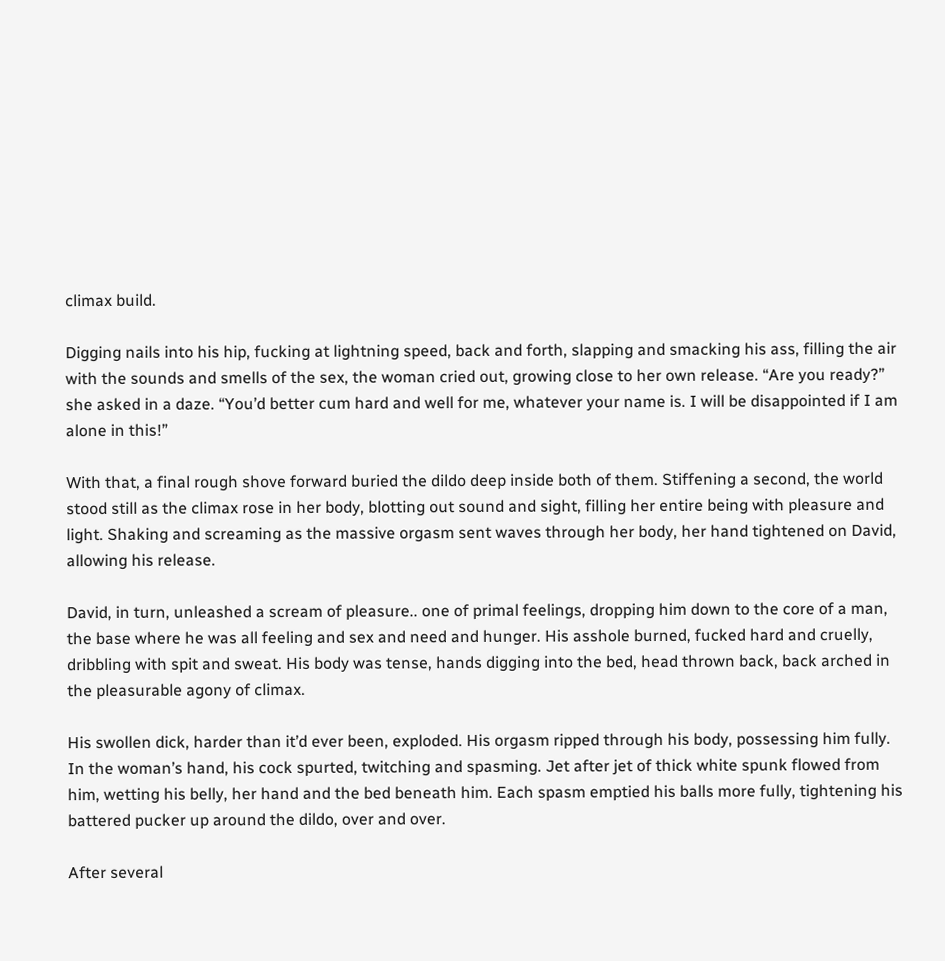climax build.

Digging nails into his hip, fucking at lightning speed, back and forth, slapping and smacking his ass, filling the air with the sounds and smells of the sex, the woman cried out, growing close to her own release. “Are you ready?” she asked in a daze. “You’d better cum hard and well for me, whatever your name is. I will be disappointed if I am alone in this!”

With that, a final rough shove forward buried the dildo deep inside both of them. Stiffening a second, the world stood still as the climax rose in her body, blotting out sound and sight, filling her entire being with pleasure and light. Shaking and screaming as the massive orgasm sent waves through her body, her hand tightened on David, allowing his release.

David, in turn, unleashed a scream of pleasure.. one of primal feelings, dropping him down to the core of a man, the base where he was all feeling and sex and need and hunger. His asshole burned, fucked hard and cruelly, dribbling with spit and sweat. His body was tense, hands digging into the bed, head thrown back, back arched in the pleasurable agony of climax.

His swollen dick, harder than it’d ever been, exploded. His orgasm ripped through his body, possessing him fully. In the woman’s hand, his cock spurted, twitching and spasming. Jet after jet of thick white spunk flowed from him, wetting his belly, her hand and the bed beneath him. Each spasm emptied his balls more fully, tightening his battered pucker up around the dildo, over and over.

After several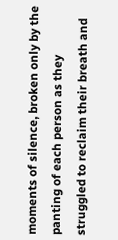moments of silence, broken only by the panting of each person as they struggled to reclaim their breath and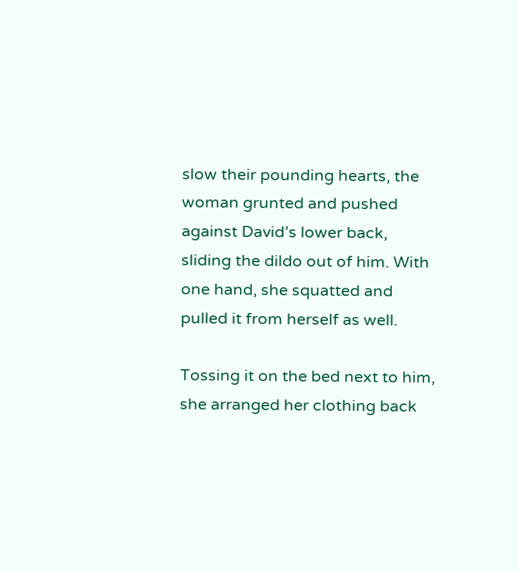slow their pounding hearts, the woman grunted and pushed against David’s lower back, sliding the dildo out of him. With one hand, she squatted and pulled it from herself as well.

Tossing it on the bed next to him, she arranged her clothing back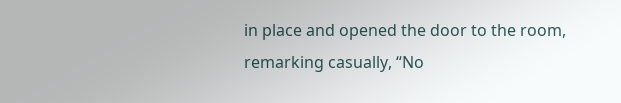in place and opened the door to the room, remarking casually, “No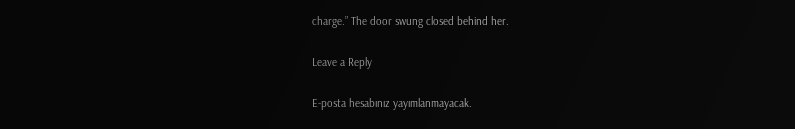charge.” The door swung closed behind her.

Leave a Reply

E-posta hesabınız yayımlanmayacak.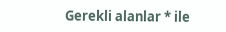Gerekli alanlar * ile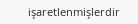işaretlenmişlerdir